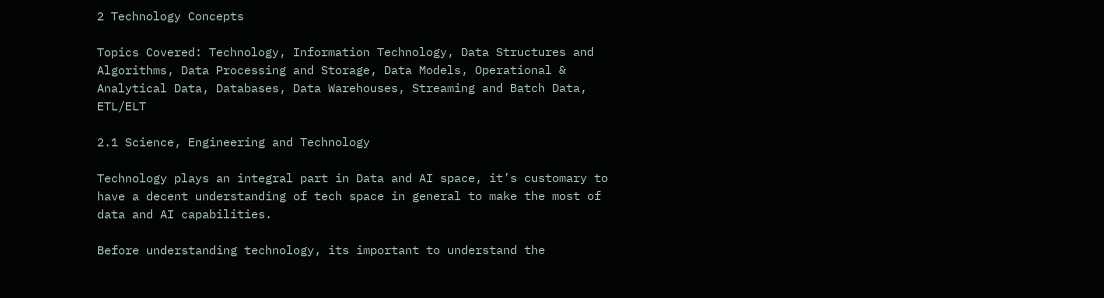2 Technology Concepts

Topics Covered: Technology, Information Technology, Data Structures and Algorithms, Data Processing and Storage, Data Models, Operational & Analytical Data, Databases, Data Warehouses, Streaming and Batch Data, ETL/ELT

2.1 Science, Engineering and Technology

Technology plays an integral part in Data and AI space, it’s customary to have a decent understanding of tech space in general to make the most of data and AI capabilities.

Before understanding technology, its important to understand the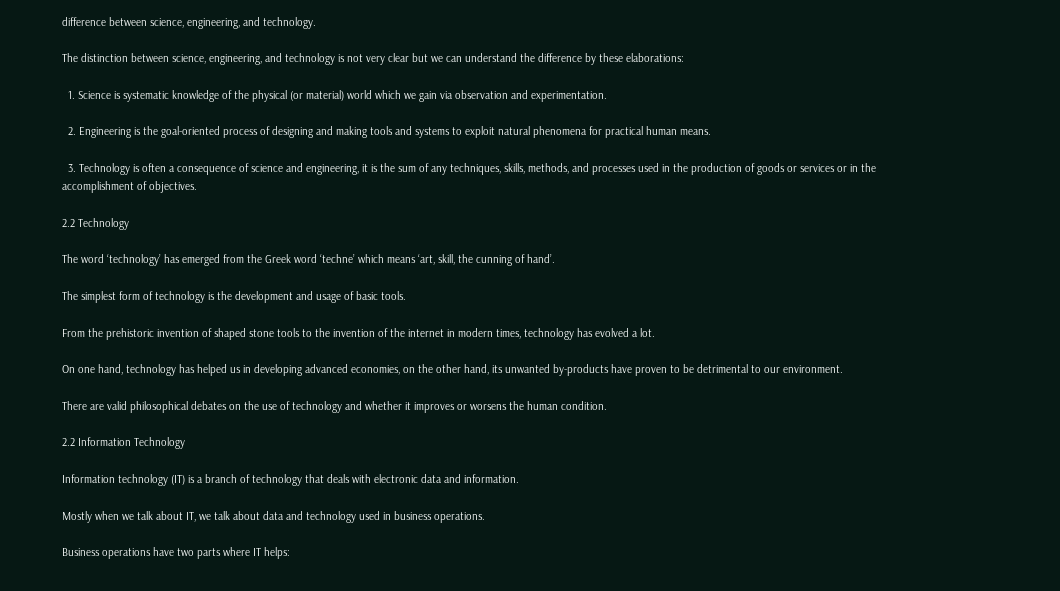difference between science, engineering, and technology.

The distinction between science, engineering, and technology is not very clear but we can understand the difference by these elaborations:

  1. Science is systematic knowledge of the physical (or material) world which we gain via observation and experimentation.

  2. Engineering is the goal-oriented process of designing and making tools and systems to exploit natural phenomena for practical human means.

  3. Technology is often a consequence of science and engineering, it is the sum of any techniques, skills, methods, and processes used in the production of goods or services or in the accomplishment of objectives.

2.2 Technology

The word ‘technology’ has emerged from the Greek word ‘techne’ which means ‘art, skill, the cunning of hand’.

The simplest form of technology is the development and usage of basic tools.

From the prehistoric invention of shaped stone tools to the invention of the internet in modern times, technology has evolved a lot.

On one hand, technology has helped us in developing advanced economies, on the other hand, its unwanted by-products have proven to be detrimental to our environment.

There are valid philosophical debates on the use of technology and whether it improves or worsens the human condition.

2.2 Information Technology

Information technology (IT) is a branch of technology that deals with electronic data and information.

Mostly when we talk about IT, we talk about data and technology used in business operations.

Business operations have two parts where IT helps: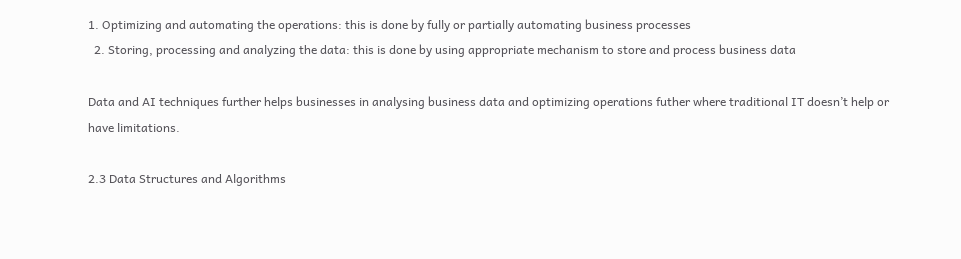1. Optimizing and automating the operations: this is done by fully or partially automating business processes
  2. Storing, processing and analyzing the data: this is done by using appropriate mechanism to store and process business data

Data and AI techniques further helps businesses in analysing business data and optimizing operations futher where traditional IT doesn’t help or have limitations.

2.3 Data Structures and Algorithms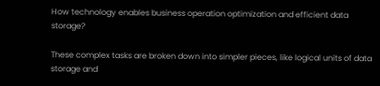How technology enables business operation optimization and efficient data storage?

These complex tasks are broken down into simpler pieces, like logical units of data storage and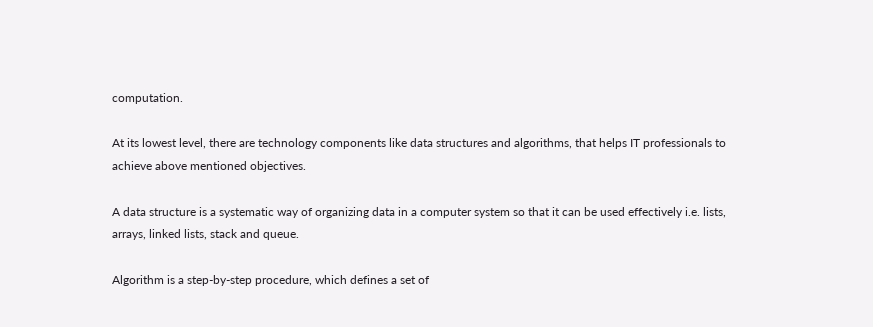computation.

At its lowest level, there are technology components like data structures and algorithms, that helps IT professionals to achieve above mentioned objectives.

A data structure is a systematic way of organizing data in a computer system so that it can be used effectively i.e. lists, arrays, linked lists, stack and queue.

Algorithm is a step-by-step procedure, which defines a set of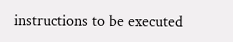instructions to be executed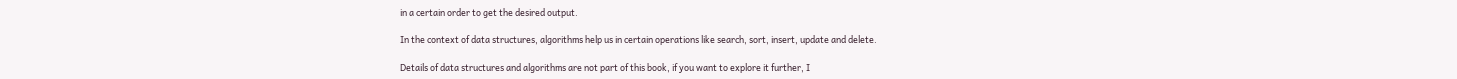in a certain order to get the desired output.

In the context of data structures, algorithms help us in certain operations like search, sort, insert, update and delete.

Details of data structures and algorithms are not part of this book, if you want to explore it further, I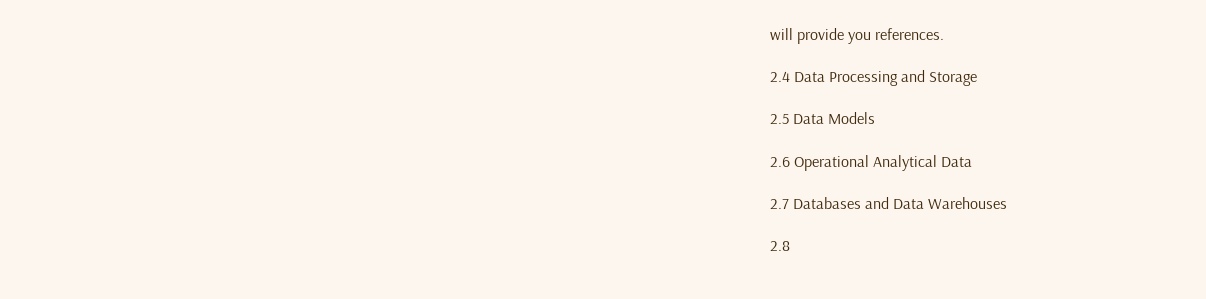will provide you references.

2.4 Data Processing and Storage

2.5 Data Models

2.6 Operational Analytical Data

2.7 Databases and Data Warehouses

2.8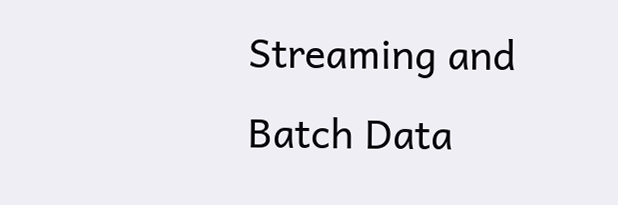Streaming and Batch Data